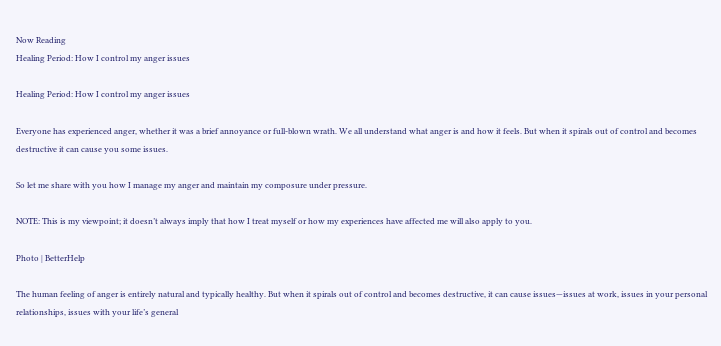Now Reading
Healing Period: How I control my anger issues

Healing Period: How I control my anger issues

Everyone has experienced anger, whether it was a brief annoyance or full-blown wrath. We all understand what anger is and how it feels. But when it spirals out of control and becomes destructive it can cause you some issues.

So let me share with you how I manage my anger and maintain my composure under pressure.

NOTE: This is my viewpoint; it doesn’t always imply that how I treat myself or how my experiences have affected me will also apply to you.

Photo | BetterHelp

The human feeling of anger is entirely natural and typically healthy. But when it spirals out of control and becomes destructive, it can cause issues—issues at work, issues in your personal relationships, issues with your life’s general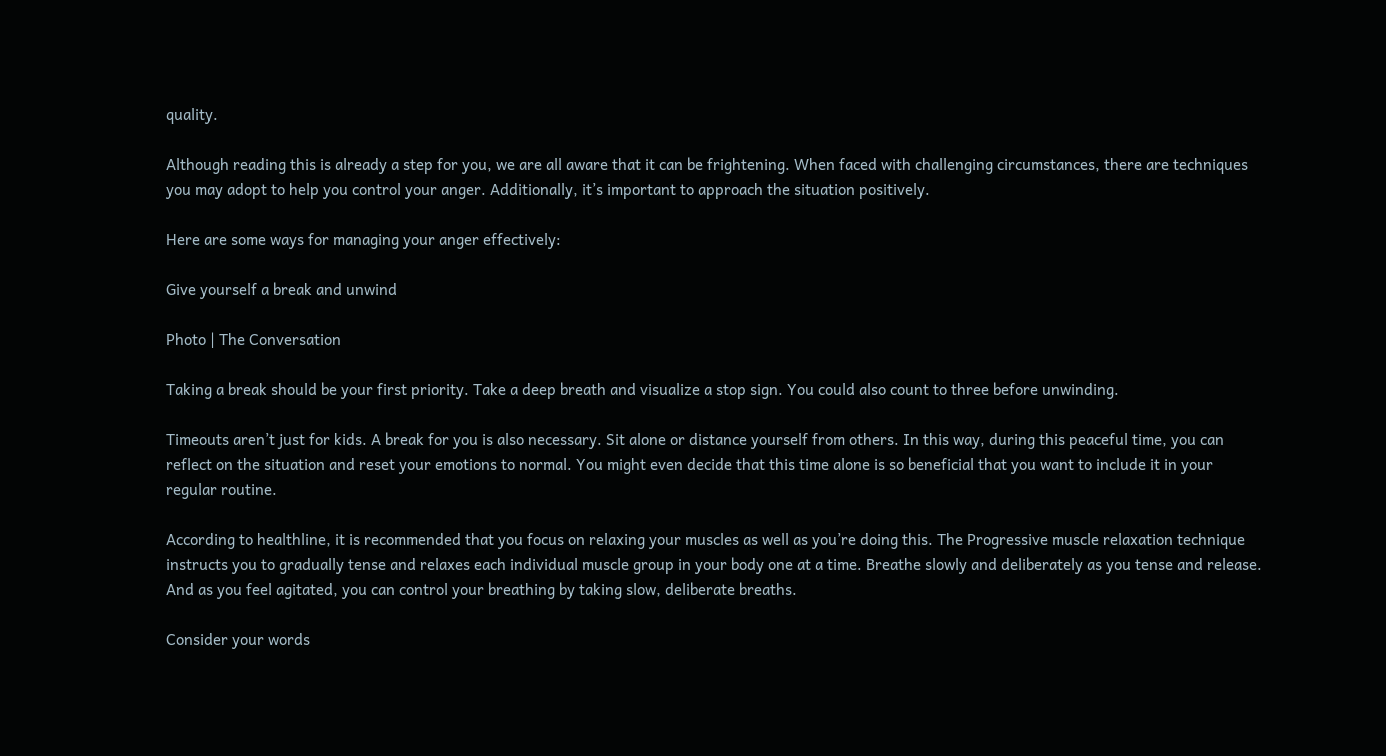quality.

Although reading this is already a step for you, we are all aware that it can be frightening. When faced with challenging circumstances, there are techniques you may adopt to help you control your anger. Additionally, it’s important to approach the situation positively.

Here are some ways for managing your anger effectively:

Give yourself a break and unwind

Photo | The Conversation

Taking a break should be your first priority. Take a deep breath and visualize a stop sign. You could also count to three before unwinding.

Timeouts aren’t just for kids. A break for you is also necessary. Sit alone or distance yourself from others. In this way, during this peaceful time, you can reflect on the situation and reset your emotions to normal. You might even decide that this time alone is so beneficial that you want to include it in your regular routine.

According to healthline, it is recommended that you focus on relaxing your muscles as well as you’re doing this. The Progressive muscle relaxation technique instructs you to gradually tense and relaxes each individual muscle group in your body one at a time. Breathe slowly and deliberately as you tense and release. And as you feel agitated, you can control your breathing by taking slow, deliberate breaths.

Consider your words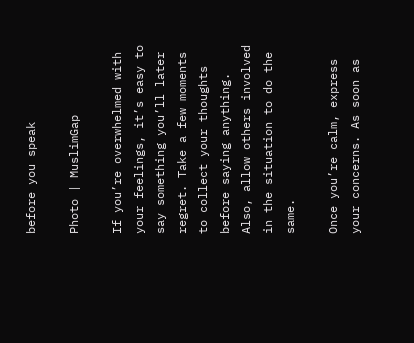before you speak

Photo | MuslimGap

If you’re overwhelmed with your feelings, it’s easy to say something you’ll later regret. Take a few moments to collect your thoughts before saying anything. Also, allow others involved in the situation to do the same.

Once you’re calm, express your concerns. As soon as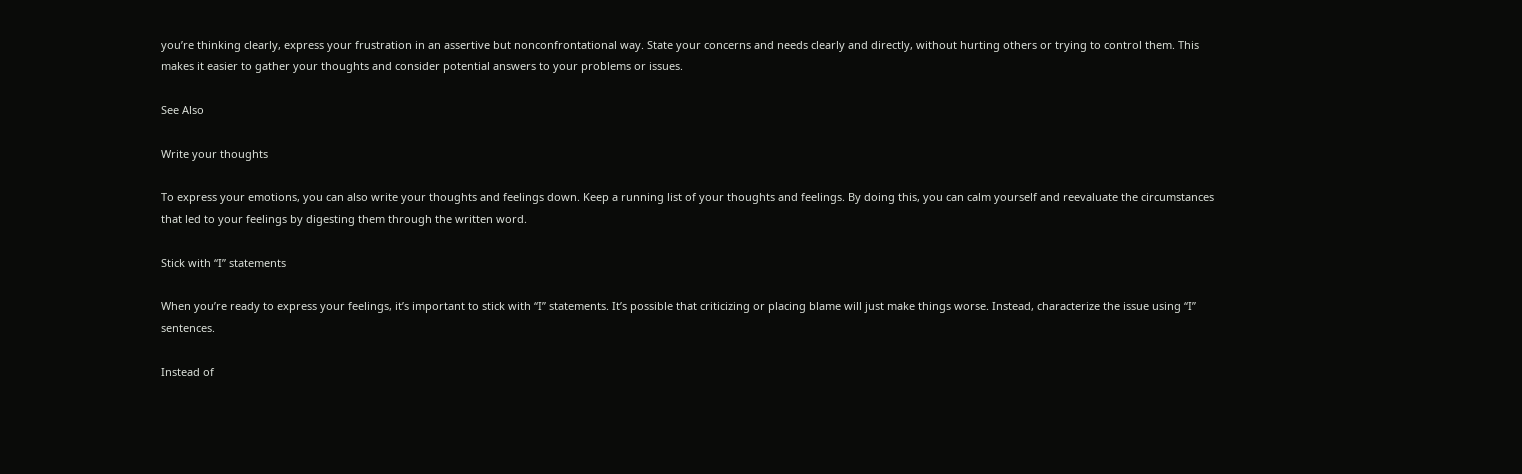you’re thinking clearly, express your frustration in an assertive but nonconfrontational way. State your concerns and needs clearly and directly, without hurting others or trying to control them. This makes it easier to gather your thoughts and consider potential answers to your problems or issues.

See Also

Write your thoughts

To express your emotions, you can also write your thoughts and feelings down. Keep a running list of your thoughts and feelings. By doing this, you can calm yourself and reevaluate the circumstances that led to your feelings by digesting them through the written word.

Stick with “I” statements

When you’re ready to express your feelings, it’s important to stick with “I” statements. It’s possible that criticizing or placing blame will just make things worse. Instead, characterize the issue using “I” sentences.

Instead of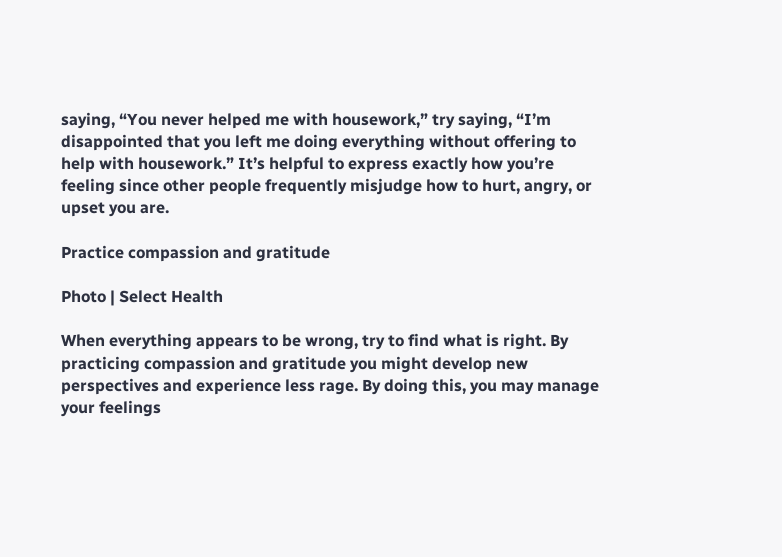saying, “You never helped me with housework,” try saying, “I’m disappointed that you left me doing everything without offering to help with housework.” It’s helpful to express exactly how you’re feeling since other people frequently misjudge how to hurt, angry, or upset you are.

Practice compassion and gratitude

Photo | Select Health

When everything appears to be wrong, try to find what is right. By practicing compassion and gratitude you might develop new perspectives and experience less rage. By doing this, you may manage your feelings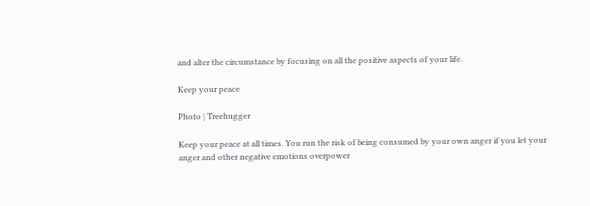and alter the circumstance by focusing on all the positive aspects of your life.

Keep your peace

Photo | Treehugger

Keep your peace at all times. You run the risk of being consumed by your own anger if you let your anger and other negative emotions overpower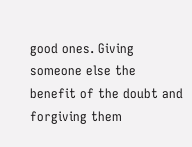good ones. Giving someone else the benefit of the doubt and forgiving them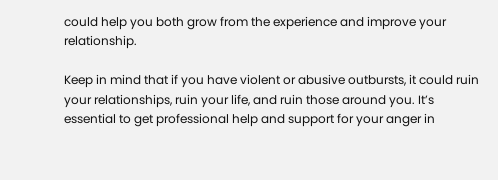could help you both grow from the experience and improve your relationship.

Keep in mind that if you have violent or abusive outbursts, it could ruin your relationships, ruin your life, and ruin those around you. It’s essential to get professional help and support for your anger in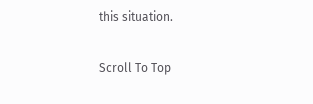this situation.

Scroll To Top